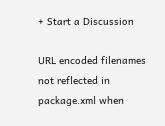+ Start a Discussion

URL encoded filenames not reflected in package.xml when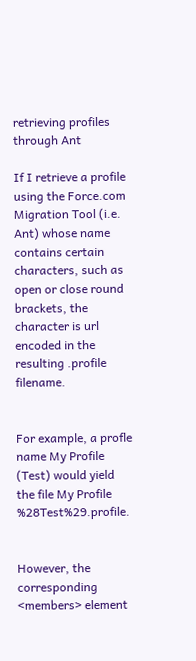retrieving profiles through Ant

If I retrieve a profile using the Force.com Migration Tool (i.e. Ant) whose name contains certain characters, such as open or close round brackets, the character is url encoded in the resulting .profile filename.


For example, a profle name My Profile (Test) would yield the file My Profile %28Test%29.profile.


However, the corresponding <members> element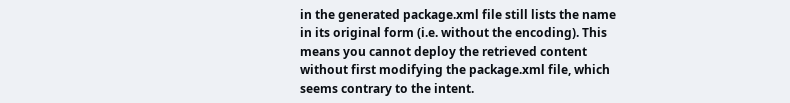in the generated package.xml file still lists the name in its original form (i.e. without the encoding). This means you cannot deploy the retrieved content without first modifying the package.xml file, which seems contrary to the intent.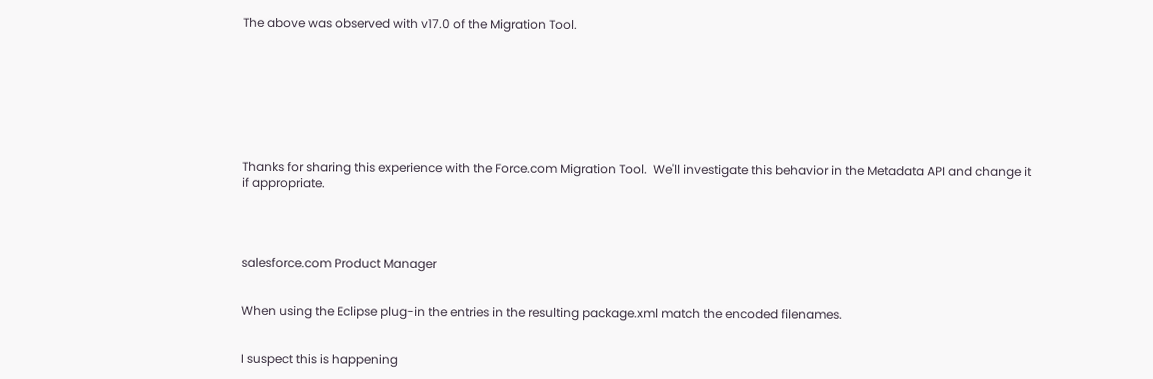The above was observed with v17.0 of the Migration Tool.








Thanks for sharing this experience with the Force.com Migration Tool.  We'll investigate this behavior in the Metadata API and change it if appropriate.




salesforce.com Product Manager


When using the Eclipse plug-in the entries in the resulting package.xml match the encoded filenames.


I suspect this is happening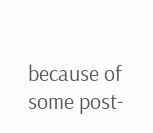because of some post-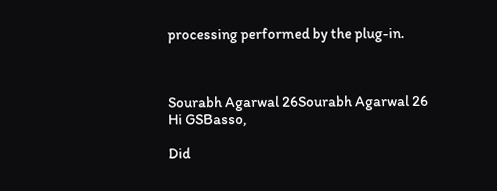processing performed by the plug-in.



Sourabh Agarwal 26Sourabh Agarwal 26
Hi GSBasso,

Did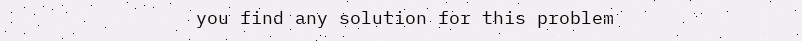you find any solution for this problem